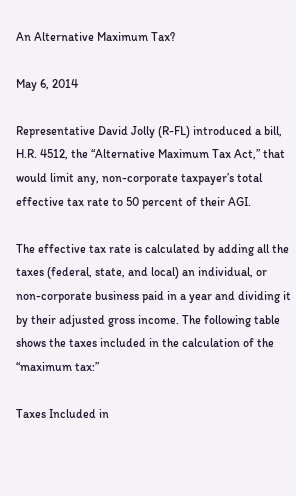An Alternative Maximum Tax?

May 6, 2014

Representative David Jolly (R-FL) introduced a bill, H.R. 4512, the “Alternative Maximum Tax Act,” that would limit any, non-corporate taxpayer’s total effective tax rate to 50 percent of their AGI.

The effective tax rate is calculated by adding all the taxes (federal, state, and local) an individual, or non-corporate business paid in a year and dividing it by their adjusted gross income. The following table shows the taxes included in the calculation of the “maximum tax:”

Taxes Included in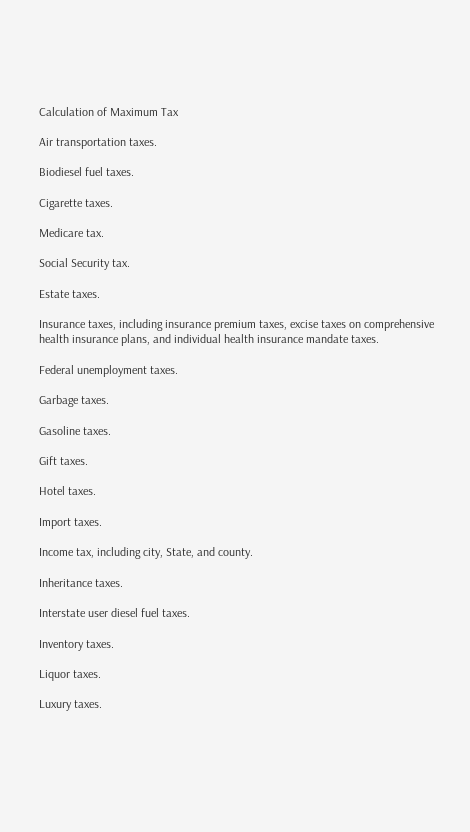Calculation of Maximum Tax

Air transportation taxes.

Biodiesel fuel taxes.

Cigarette taxes.

Medicare tax.

Social Security tax.

Estate taxes.

Insurance taxes, including insurance premium taxes, excise taxes on comprehensive health insurance plans, and individual health insurance mandate taxes.

Federal unemployment taxes.

Garbage taxes.

Gasoline taxes.

Gift taxes.

Hotel taxes.

Import taxes.

Income tax, including city, State, and county.

Inheritance taxes.

Interstate user diesel fuel taxes.

Inventory taxes.

Liquor taxes.

Luxury taxes.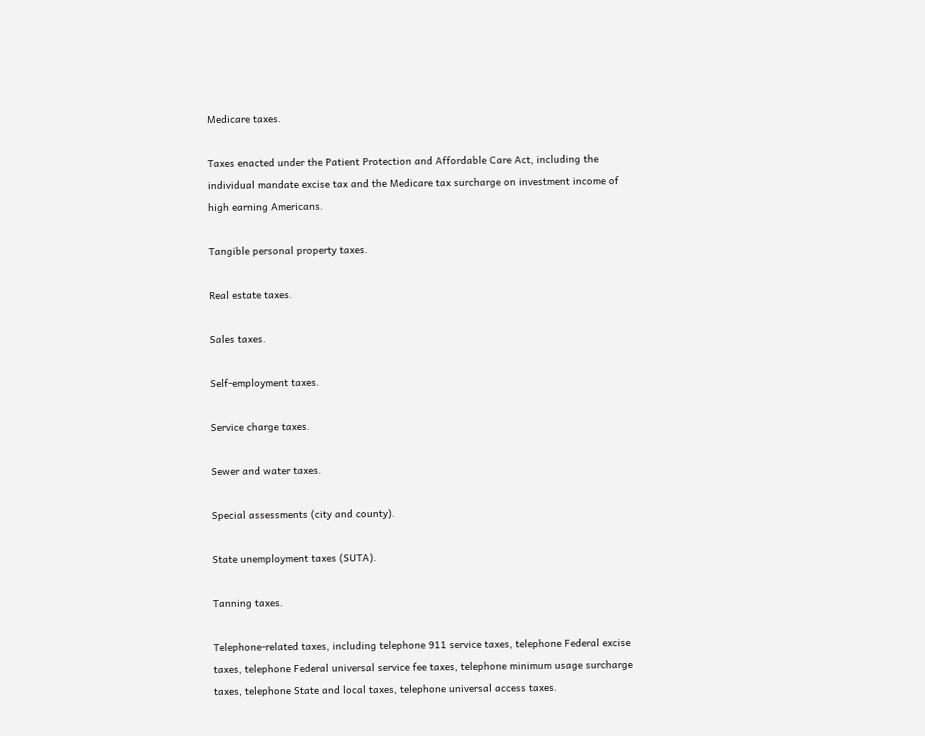Medicare taxes.

Taxes enacted under the Patient Protection and Affordable Care Act, including the individual mandate excise tax and the Medicare tax surcharge on investment income of high earning Americans.

Tangible personal property taxes.

Real estate taxes.

Sales taxes.

Self-employment taxes.

Service charge taxes.

Sewer and water taxes.

Special assessments (city and county).

State unemployment taxes (SUTA).

Tanning taxes.

Telephone-related taxes, including telephone 911 service taxes, telephone Federal excise taxes, telephone Federal universal service fee taxes, telephone minimum usage surcharge taxes, telephone State and local taxes, telephone universal access taxes.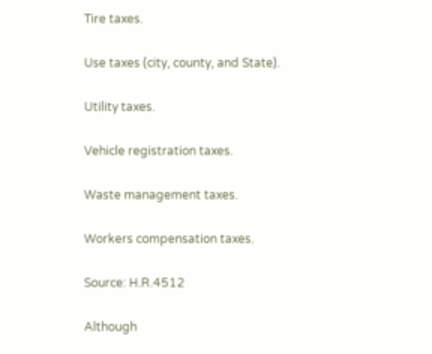Tire taxes.

Use taxes (city, county, and State).

Utility taxes.

Vehicle registration taxes.

Waste management taxes.

Workers compensation taxes.

Source: H.R.4512

Although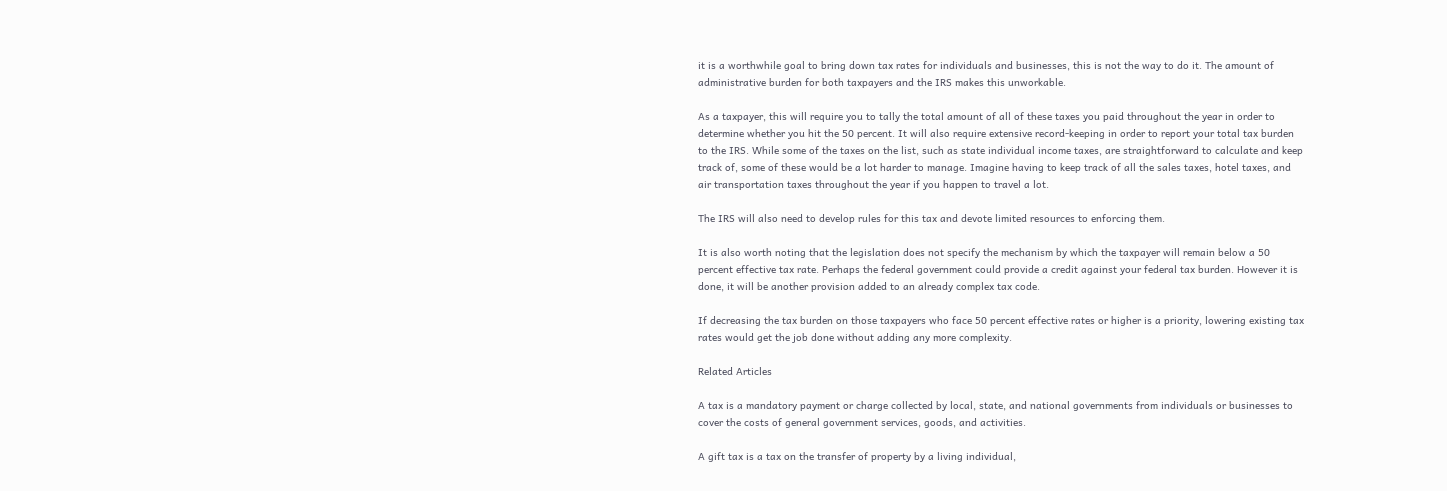it is a worthwhile goal to bring down tax rates for individuals and businesses, this is not the way to do it. The amount of administrative burden for both taxpayers and the IRS makes this unworkable.

As a taxpayer, this will require you to tally the total amount of all of these taxes you paid throughout the year in order to determine whether you hit the 50 percent. It will also require extensive record-keeping in order to report your total tax burden to the IRS. While some of the taxes on the list, such as state individual income taxes, are straightforward to calculate and keep track of, some of these would be a lot harder to manage. Imagine having to keep track of all the sales taxes, hotel taxes, and air transportation taxes throughout the year if you happen to travel a lot.

The IRS will also need to develop rules for this tax and devote limited resources to enforcing them.

It is also worth noting that the legislation does not specify the mechanism by which the taxpayer will remain below a 50 percent effective tax rate. Perhaps the federal government could provide a credit against your federal tax burden. However it is done, it will be another provision added to an already complex tax code.

If decreasing the tax burden on those taxpayers who face 50 percent effective rates or higher is a priority, lowering existing tax rates would get the job done without adding any more complexity.

Related Articles

A tax is a mandatory payment or charge collected by local, state, and national governments from individuals or businesses to cover the costs of general government services, goods, and activities.

A gift tax is a tax on the transfer of property by a living individual,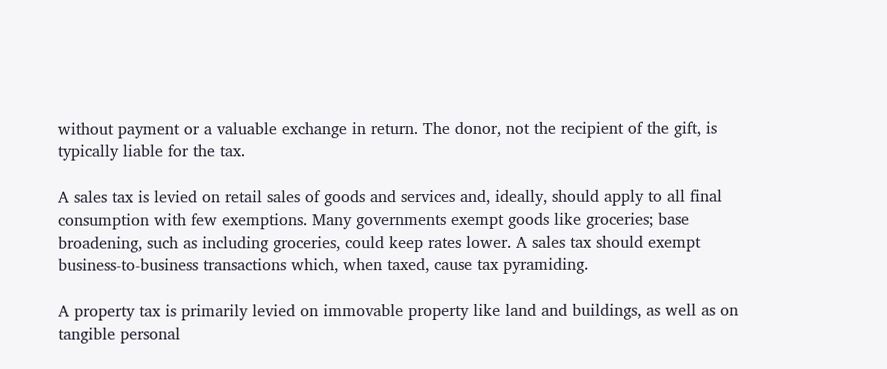without payment or a valuable exchange in return. The donor, not the recipient of the gift, is typically liable for the tax.

A sales tax is levied on retail sales of goods and services and, ideally, should apply to all final consumption with few exemptions. Many governments exempt goods like groceries; base broadening, such as including groceries, could keep rates lower. A sales tax should exempt business-to-business transactions which, when taxed, cause tax pyramiding.

A property tax is primarily levied on immovable property like land and buildings, as well as on tangible personal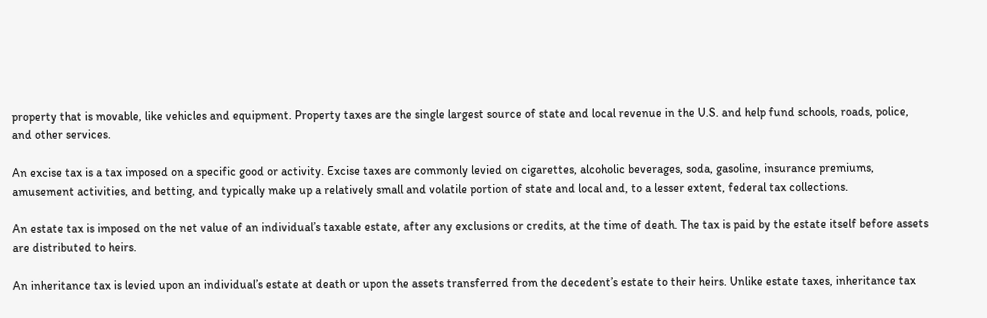property that is movable, like vehicles and equipment. Property taxes are the single largest source of state and local revenue in the U.S. and help fund schools, roads, police, and other services.

An excise tax is a tax imposed on a specific good or activity. Excise taxes are commonly levied on cigarettes, alcoholic beverages, soda, gasoline, insurance premiums, amusement activities, and betting, and typically make up a relatively small and volatile portion of state and local and, to a lesser extent, federal tax collections.

An estate tax is imposed on the net value of an individual’s taxable estate, after any exclusions or credits, at the time of death. The tax is paid by the estate itself before assets are distributed to heirs.

An inheritance tax is levied upon an individual’s estate at death or upon the assets transferred from the decedent’s estate to their heirs. Unlike estate taxes, inheritance tax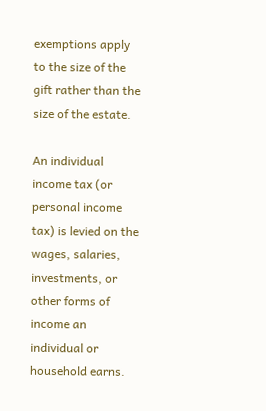exemptions apply to the size of the gift rather than the size of the estate.

An individual income tax (or personal income tax) is levied on the wages, salaries, investments, or other forms of income an individual or household earns.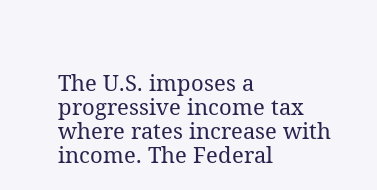The U.S. imposes a progressive income tax where rates increase with income. The Federal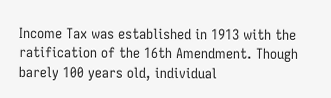Income Tax was established in 1913 with the ratification of the 16th Amendment. Though barely 100 years old, individual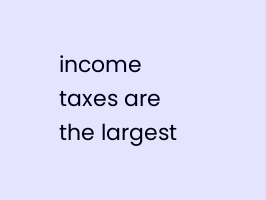income taxes are the largest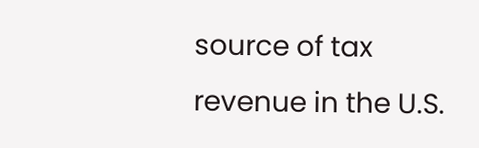source of tax revenue in the U.S.